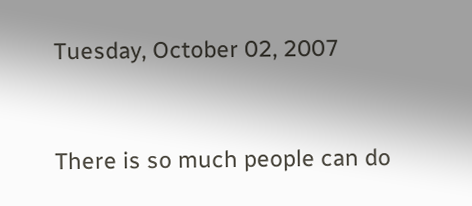Tuesday, October 02, 2007


There is so much people can do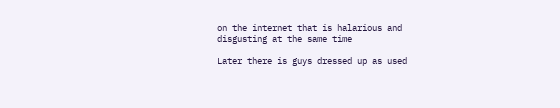on the internet that is halarious and disgusting at the same time

Later there is guys dressed up as used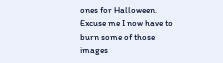ones for Halloween. Excuse me I now have to burn some of those images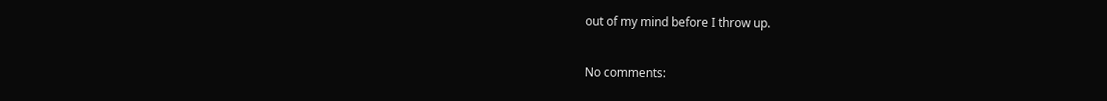out of my mind before I throw up.

No comments: